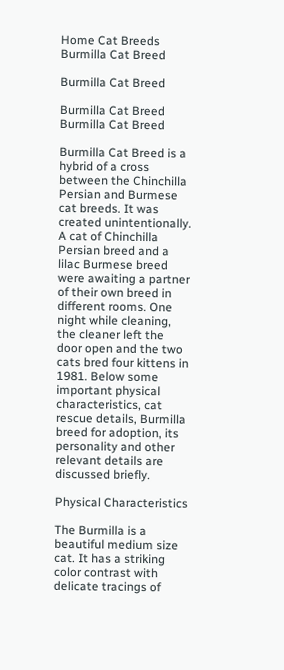Home Cat Breeds Burmilla Cat Breed

Burmilla Cat Breed

Burmilla Cat Breed
Burmilla Cat Breed

Burmilla Cat Breed is a hybrid of a cross between the Chinchilla Persian and Burmese cat breeds. It was created unintentionally. A cat of Chinchilla Persian breed and a lilac Burmese breed were awaiting a partner of their own breed in different rooms. One night while cleaning, the cleaner left the door open and the two cats bred four kittens in 1981. Below some important physical characteristics, cat rescue details, Burmilla breed for adoption, its personality and other relevant details are discussed briefly.

Physical Characteristics

The Burmilla is a beautiful medium size cat. It has a striking color contrast with delicate tracings of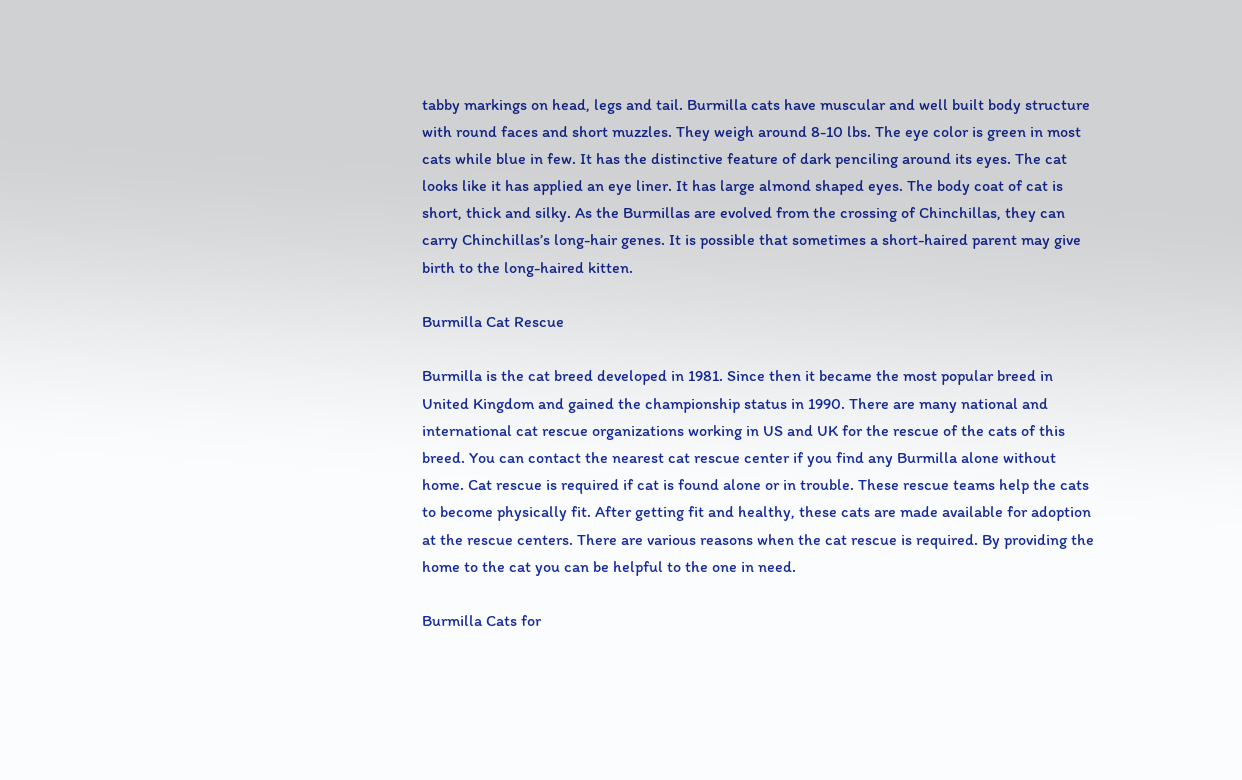tabby markings on head, legs and tail. Burmilla cats have muscular and well built body structure with round faces and short muzzles. They weigh around 8-10 lbs. The eye color is green in most cats while blue in few. It has the distinctive feature of dark penciling around its eyes. The cat looks like it has applied an eye liner. It has large almond shaped eyes. The body coat of cat is short, thick and silky. As the Burmillas are evolved from the crossing of Chinchillas, they can carry Chinchillas’s long-hair genes. It is possible that sometimes a short-haired parent may give birth to the long-haired kitten.

Burmilla Cat Rescue

Burmilla is the cat breed developed in 1981. Since then it became the most popular breed in United Kingdom and gained the championship status in 1990. There are many national and international cat rescue organizations working in US and UK for the rescue of the cats of this breed. You can contact the nearest cat rescue center if you find any Burmilla alone without home. Cat rescue is required if cat is found alone or in trouble. These rescue teams help the cats to become physically fit. After getting fit and healthy, these cats are made available for adoption at the rescue centers. There are various reasons when the cat rescue is required. By providing the home to the cat you can be helpful to the one in need.

Burmilla Cats for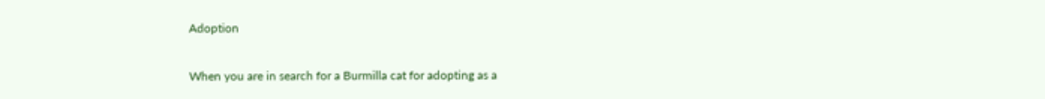Adoption

When you are in search for a Burmilla cat for adopting as a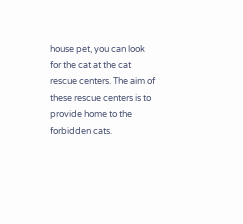house pet, you can look for the cat at the cat rescue centers. The aim of these rescue centers is to provide home to the forbidden cats.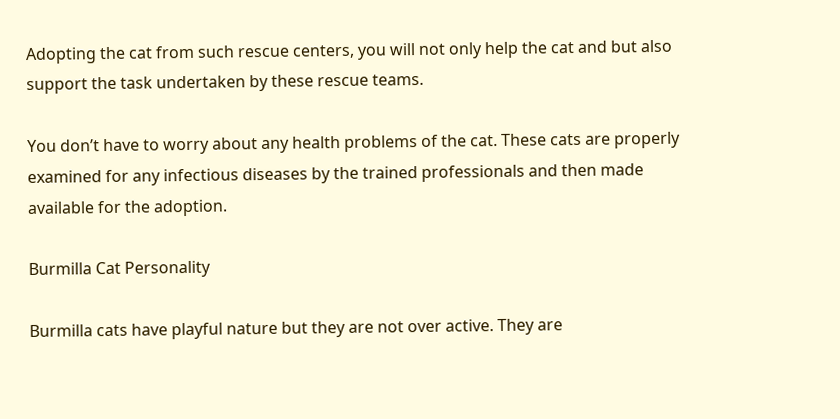Adopting the cat from such rescue centers, you will not only help the cat and but also support the task undertaken by these rescue teams.

You don’t have to worry about any health problems of the cat. These cats are properly examined for any infectious diseases by the trained professionals and then made available for the adoption.

Burmilla Cat Personality

Burmilla cats have playful nature but they are not over active. They are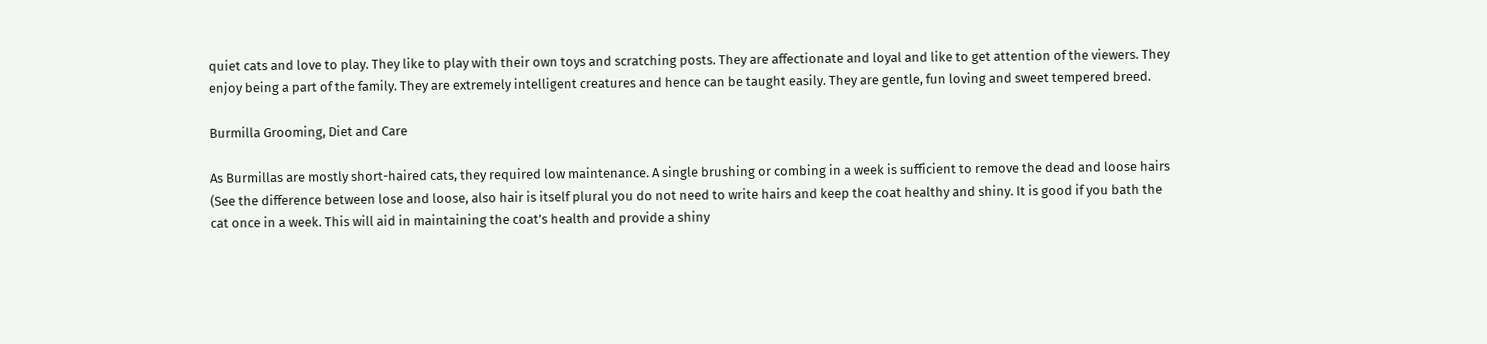quiet cats and love to play. They like to play with their own toys and scratching posts. They are affectionate and loyal and like to get attention of the viewers. They enjoy being a part of the family. They are extremely intelligent creatures and hence can be taught easily. They are gentle, fun loving and sweet tempered breed.

Burmilla Grooming, Diet and Care

As Burmillas are mostly short-haired cats, they required low maintenance. A single brushing or combing in a week is sufficient to remove the dead and loose hairs (See the difference between lose and loose, also hair is itself plural you do not need to write hairs and keep the coat healthy and shiny. It is good if you bath the cat once in a week. This will aid in maintaining the coat’s health and provide a shiny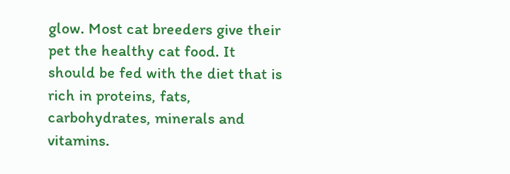glow. Most cat breeders give their pet the healthy cat food. It should be fed with the diet that is rich in proteins, fats, carbohydrates, minerals and vitamins.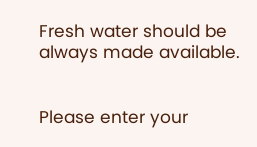Fresh water should be always made available.


Please enter your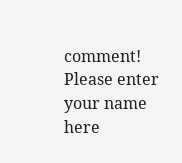comment!
Please enter your name here